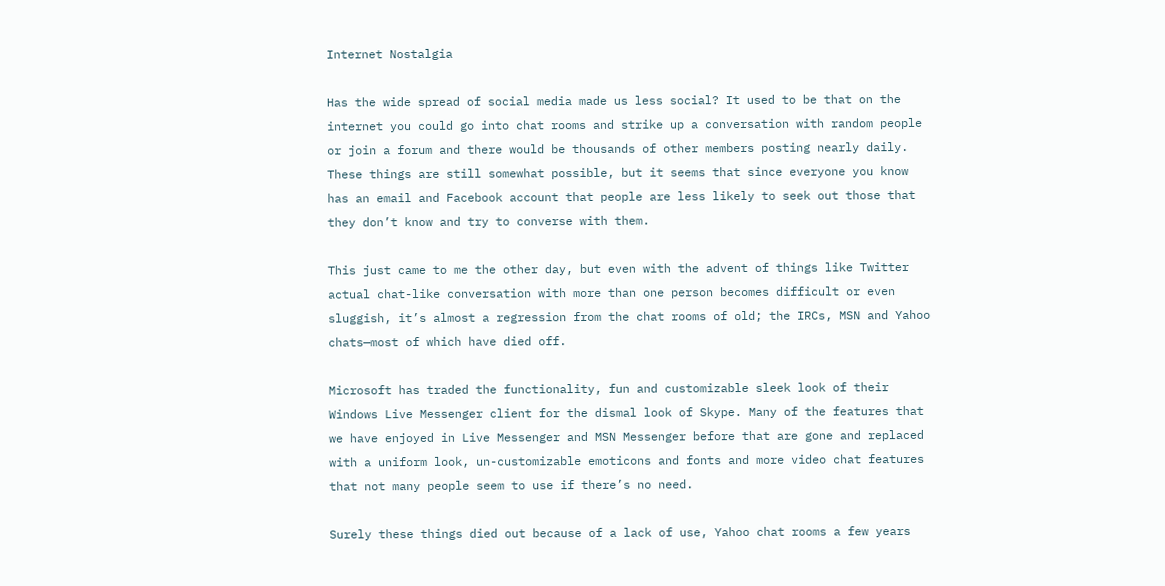Internet Nostalgia

Has the wide spread of social media made us less social? It used to be that on the internet you could go into chat rooms and strike up a conversation with random people or join a forum and there would be thousands of other members posting nearly daily. These things are still somewhat possible, but it seems that since everyone you know has an email and Facebook account that people are less likely to seek out those that they don’t know and try to converse with them.

This just came to me the other day, but even with the advent of things like Twitter actual chat-like conversation with more than one person becomes difficult or even sluggish, it’s almost a regression from the chat rooms of old; the IRCs, MSN and Yahoo chats—most of which have died off.

Microsoft has traded the functionality, fun and customizable sleek look of their Windows Live Messenger client for the dismal look of Skype. Many of the features that we have enjoyed in Live Messenger and MSN Messenger before that are gone and replaced with a uniform look, un-customizable emoticons and fonts and more video chat features that not many people seem to use if there’s no need.

Surely these things died out because of a lack of use, Yahoo chat rooms a few years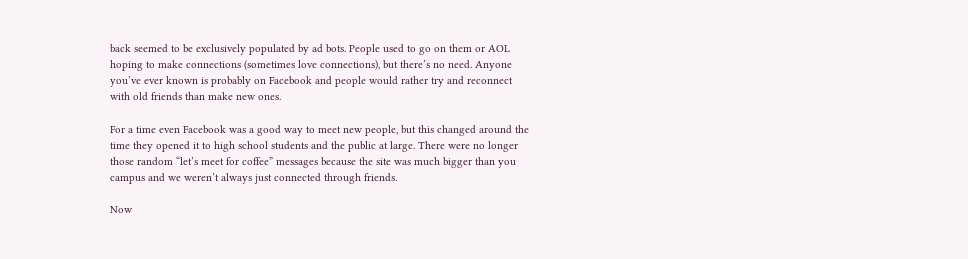back seemed to be exclusively populated by ad bots. People used to go on them or AOL hoping to make connections (sometimes love connections), but there’s no need. Anyone you’ve ever known is probably on Facebook and people would rather try and reconnect with old friends than make new ones.

For a time even Facebook was a good way to meet new people, but this changed around the time they opened it to high school students and the public at large. There were no longer those random “let’s meet for coffee” messages because the site was much bigger than you campus and we weren’t always just connected through friends.

Now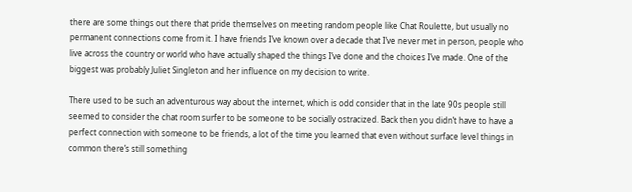there are some things out there that pride themselves on meeting random people like Chat Roulette, but usually no permanent connections come from it. I have friends I’ve known over a decade that I’ve never met in person, people who live across the country or world who have actually shaped the things I’ve done and the choices I’ve made. One of the biggest was probably Juliet Singleton and her influence on my decision to write.

There used to be such an adventurous way about the internet, which is odd consider that in the late 90s people still seemed to consider the chat room surfer to be someone to be socially ostracized. Back then you didn’t have to have a perfect connection with someone to be friends, a lot of the time you learned that even without surface level things in common there’s still something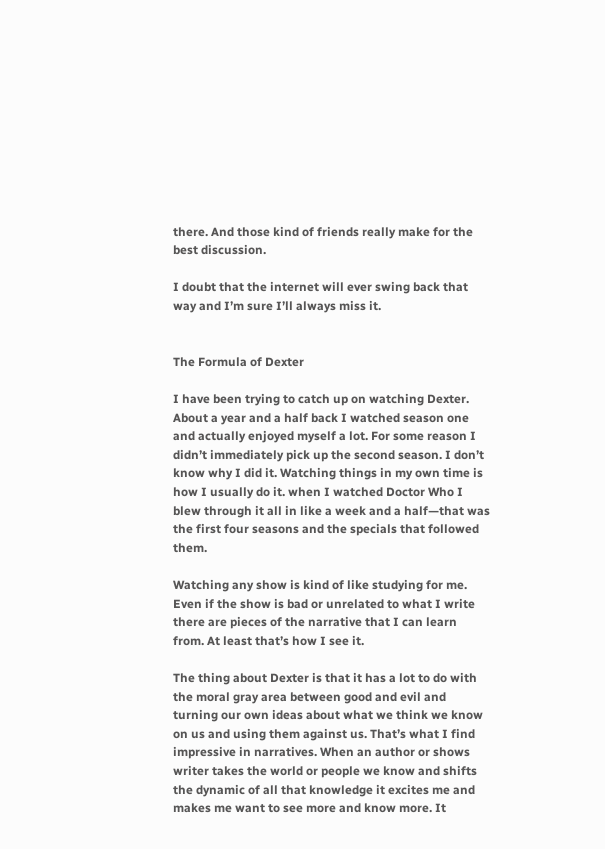there. And those kind of friends really make for the best discussion.

I doubt that the internet will ever swing back that way and I’m sure I’ll always miss it.


The Formula of Dexter

I have been trying to catch up on watching Dexter. About a year and a half back I watched season one and actually enjoyed myself a lot. For some reason I didn’t immediately pick up the second season. I don’t know why I did it. Watching things in my own time is how I usually do it. when I watched Doctor Who I blew through it all in like a week and a half—that was the first four seasons and the specials that followed them.

Watching any show is kind of like studying for me. Even if the show is bad or unrelated to what I write there are pieces of the narrative that I can learn from. At least that’s how I see it.

The thing about Dexter is that it has a lot to do with the moral gray area between good and evil and turning our own ideas about what we think we know on us and using them against us. That’s what I find impressive in narratives. When an author or shows writer takes the world or people we know and shifts the dynamic of all that knowledge it excites me and makes me want to see more and know more. It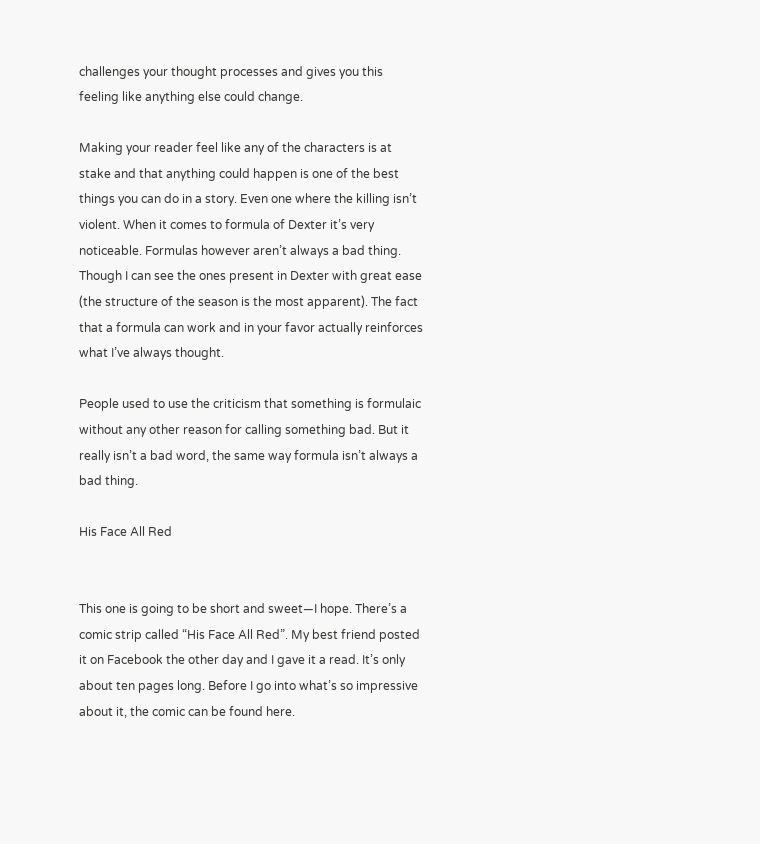challenges your thought processes and gives you this feeling like anything else could change.

Making your reader feel like any of the characters is at stake and that anything could happen is one of the best things you can do in a story. Even one where the killing isn’t violent. When it comes to formula of Dexter it’s very noticeable. Formulas however aren’t always a bad thing. Though I can see the ones present in Dexter with great ease (the structure of the season is the most apparent). The fact that a formula can work and in your favor actually reinforces what I’ve always thought.

People used to use the criticism that something is formulaic without any other reason for calling something bad. But it really isn’t a bad word, the same way formula isn’t always a bad thing.

His Face All Red


This one is going to be short and sweet—I hope. There’s a comic strip called “His Face All Red”. My best friend posted it on Facebook the other day and I gave it a read. It’s only about ten pages long. Before I go into what’s so impressive about it, the comic can be found here.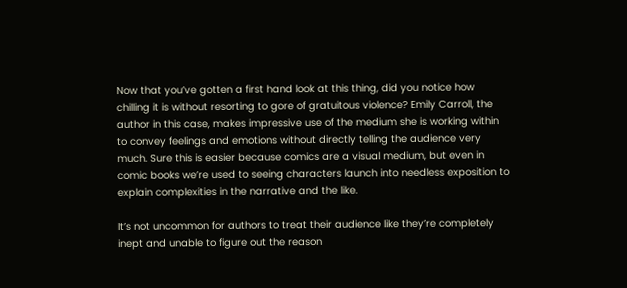Now that you’ve gotten a first hand look at this thing, did you notice how chilling it is without resorting to gore of gratuitous violence? Emily Carroll, the author in this case, makes impressive use of the medium she is working within to convey feelings and emotions without directly telling the audience very much. Sure this is easier because comics are a visual medium, but even in comic books we’re used to seeing characters launch into needless exposition to explain complexities in the narrative and the like.

It’s not uncommon for authors to treat their audience like they’re completely inept and unable to figure out the reason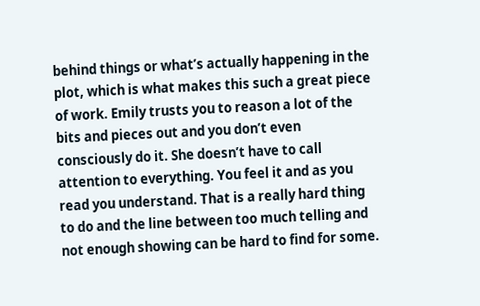behind things or what’s actually happening in the plot, which is what makes this such a great piece of work. Emily trusts you to reason a lot of the bits and pieces out and you don’t even consciously do it. She doesn’t have to call attention to everything. You feel it and as you read you understand. That is a really hard thing to do and the line between too much telling and not enough showing can be hard to find for some.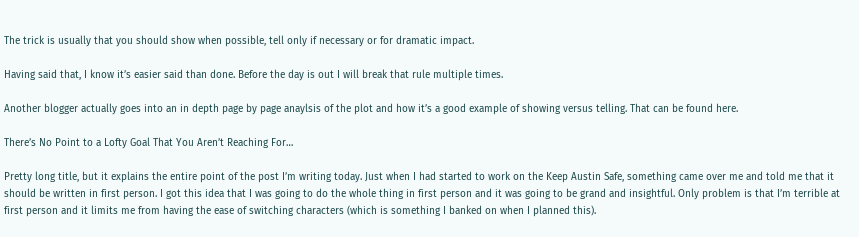The trick is usually that you should show when possible, tell only if necessary or for dramatic impact.

Having said that, I know it’s easier said than done. Before the day is out I will break that rule multiple times.

Another blogger actually goes into an in depth page by page anaylsis of the plot and how it’s a good example of showing versus telling. That can be found here.

There’s No Point to a Lofty Goal That You Aren’t Reaching For…

Pretty long title, but it explains the entire point of the post I’m writing today. Just when I had started to work on the Keep Austin Safe, something came over me and told me that it should be written in first person. I got this idea that I was going to do the whole thing in first person and it was going to be grand and insightful. Only problem is that I’m terrible at first person and it limits me from having the ease of switching characters (which is something I banked on when I planned this).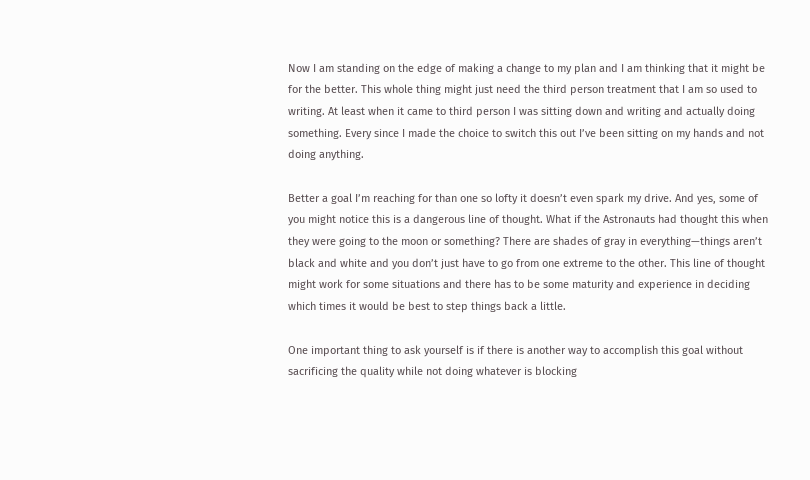Now I am standing on the edge of making a change to my plan and I am thinking that it might be for the better. This whole thing might just need the third person treatment that I am so used to writing. At least when it came to third person I was sitting down and writing and actually doing something. Every since I made the choice to switch this out I’ve been sitting on my hands and not doing anything.

Better a goal I’m reaching for than one so lofty it doesn’t even spark my drive. And yes, some of you might notice this is a dangerous line of thought. What if the Astronauts had thought this when they were going to the moon or something? There are shades of gray in everything—things aren’t black and white and you don’t just have to go from one extreme to the other. This line of thought might work for some situations and there has to be some maturity and experience in deciding which times it would be best to step things back a little.

One important thing to ask yourself is if there is another way to accomplish this goal without sacrificing the quality while not doing whatever is blocking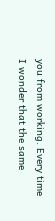you from working. Every time I wonder that the same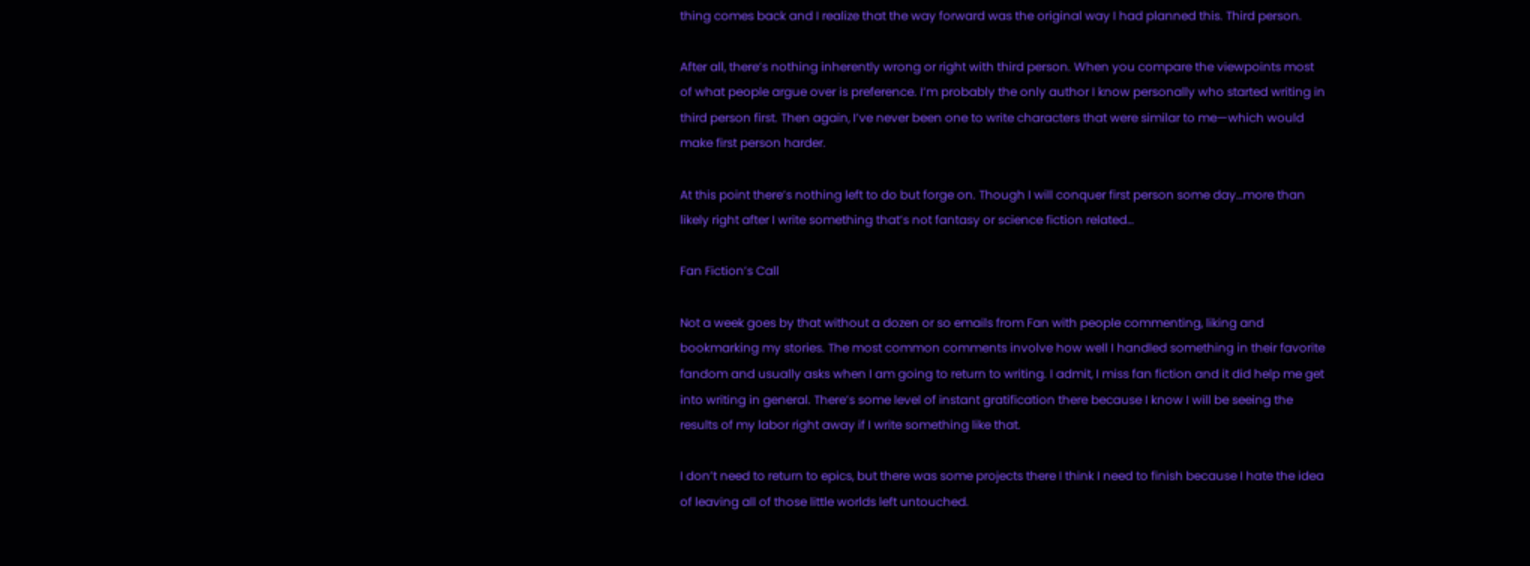thing comes back and I realize that the way forward was the original way I had planned this. Third person.

After all, there’s nothing inherently wrong or right with third person. When you compare the viewpoints most of what people argue over is preference. I’m probably the only author I know personally who started writing in third person first. Then again, I’ve never been one to write characters that were similar to me—which would make first person harder.

At this point there’s nothing left to do but forge on. Though I will conquer first person some day…more than likely right after I write something that’s not fantasy or science fiction related…

Fan Fiction’s Call

Not a week goes by that without a dozen or so emails from Fan with people commenting, liking and bookmarking my stories. The most common comments involve how well I handled something in their favorite fandom and usually asks when I am going to return to writing. I admit, I miss fan fiction and it did help me get into writing in general. There’s some level of instant gratification there because I know I will be seeing the results of my labor right away if I write something like that.

I don’t need to return to epics, but there was some projects there I think I need to finish because I hate the idea of leaving all of those little worlds left untouched.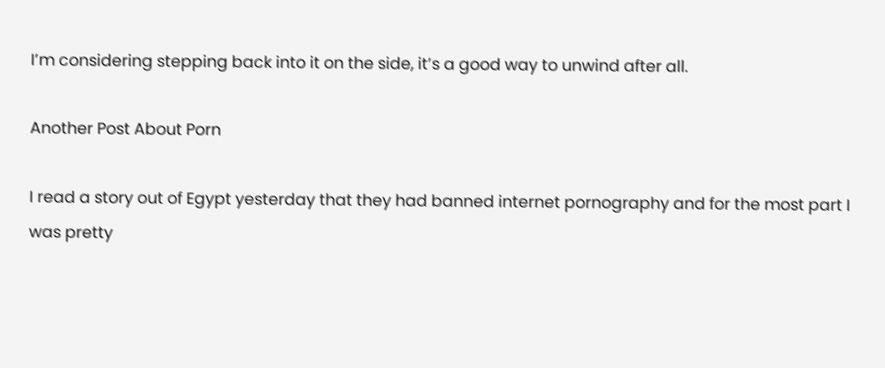I’m considering stepping back into it on the side, it’s a good way to unwind after all.

Another Post About Porn

I read a story out of Egypt yesterday that they had banned internet pornography and for the most part I was pretty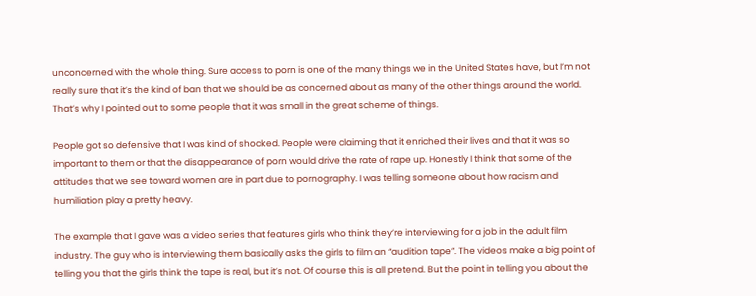unconcerned with the whole thing. Sure access to porn is one of the many things we in the United States have, but I’m not really sure that it’s the kind of ban that we should be as concerned about as many of the other things around the world. That’s why I pointed out to some people that it was small in the great scheme of things.

People got so defensive that I was kind of shocked. People were claiming that it enriched their lives and that it was so important to them or that the disappearance of porn would drive the rate of rape up. Honestly I think that some of the attitudes that we see toward women are in part due to pornography. I was telling someone about how racism and humiliation play a pretty heavy.

The example that I gave was a video series that features girls who think they’re interviewing for a job in the adult film industry. The guy who is interviewing them basically asks the girls to film an “audition tape”. The videos make a big point of telling you that the girls think the tape is real, but it’s not. Of course this is all pretend. But the point in telling you about the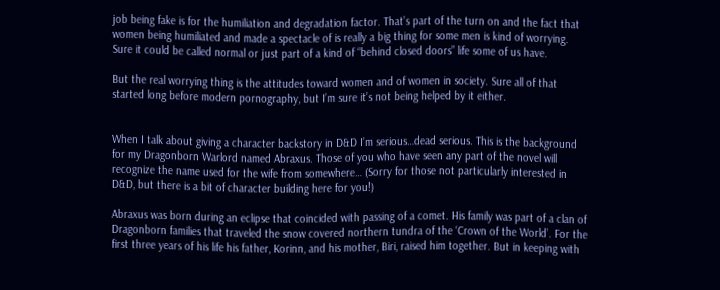job being fake is for the humiliation and degradation factor. That’s part of the turn on and the fact that women being humiliated and made a spectacle of is really a big thing for some men is kind of worrying. Sure it could be called normal or just part of a kind of “behind closed doors” life some of us have.

But the real worrying thing is the attitudes toward women and of women in society. Sure all of that started long before modern pornography, but I’m sure it’s not being helped by it either.


When I talk about giving a character backstory in D&D I’m serious…dead serious. This is the background for my Dragonborn Warlord named Abraxus. Those of you who have seen any part of the novel will recognize the name used for the wife from somewhere… (Sorry for those not particularly interested in D&D, but there is a bit of character building here for you!)

Abraxus was born during an eclipse that coincided with passing of a comet. His family was part of a clan of Dragonborn families that traveled the snow covered northern tundra of the ‘Crown of the World’. For the first three years of his life his father, Korinn, and his mother, Biri, raised him together. But in keeping with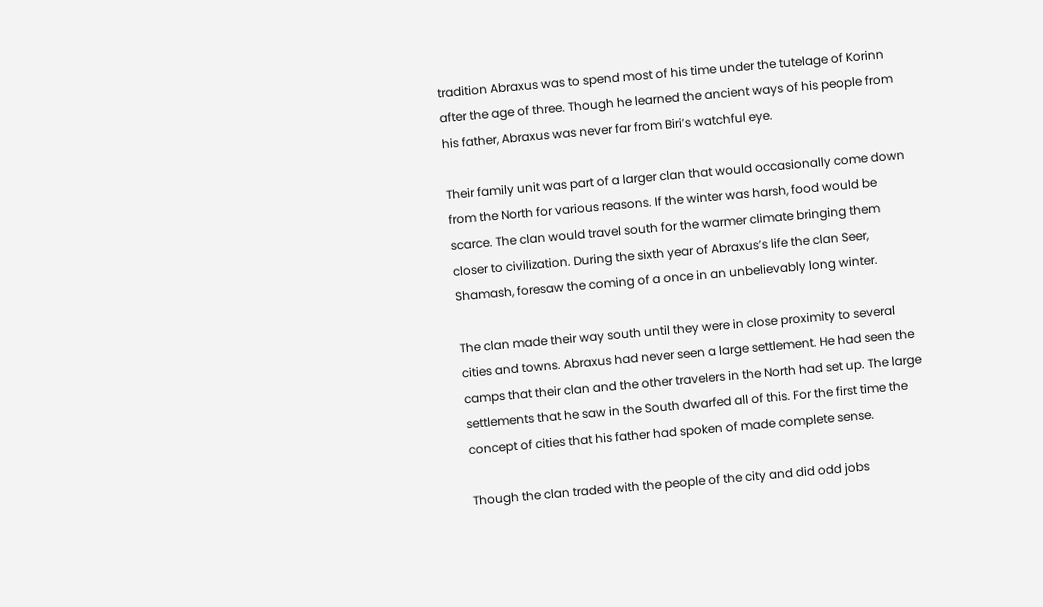tradition Abraxus was to spend most of his time under the tutelage of Korinn after the age of three. Though he learned the ancient ways of his people from his father, Abraxus was never far from Biri’s watchful eye.

Their family unit was part of a larger clan that would occasionally come down from the North for various reasons. If the winter was harsh, food would be scarce. The clan would travel south for the warmer climate bringing them closer to civilization. During the sixth year of Abraxus’s life the clan Seer, Shamash, foresaw the coming of a once in an unbelievably long winter.

The clan made their way south until they were in close proximity to several cities and towns. Abraxus had never seen a large settlement. He had seen the camps that their clan and the other travelers in the North had set up. The large settlements that he saw in the South dwarfed all of this. For the first time the concept of cities that his father had spoken of made complete sense.

Though the clan traded with the people of the city and did odd jobs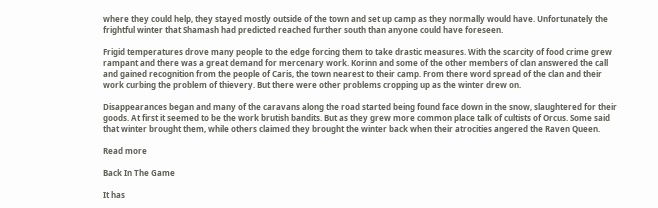where they could help, they stayed mostly outside of the town and set up camp as they normally would have. Unfortunately the frightful winter that Shamash had predicted reached further south than anyone could have foreseen.

Frigid temperatures drove many people to the edge forcing them to take drastic measures. With the scarcity of food crime grew rampant and there was a great demand for mercenary work. Korinn and some of the other members of clan answered the call and gained recognition from the people of Caris, the town nearest to their camp. From there word spread of the clan and their work curbing the problem of thievery. But there were other problems cropping up as the winter drew on.

Disappearances began and many of the caravans along the road started being found face down in the snow, slaughtered for their goods. At first it seemed to be the work brutish bandits. But as they grew more common place talk of cultists of Orcus. Some said that winter brought them, while others claimed they brought the winter back when their atrocities angered the Raven Queen.

Read more

Back In The Game

It has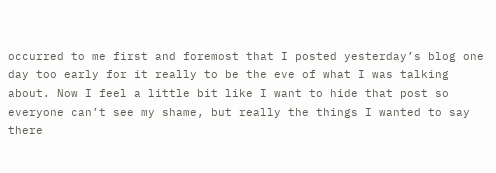occurred to me first and foremost that I posted yesterday’s blog one day too early for it really to be the eve of what I was talking about. Now I feel a little bit like I want to hide that post so everyone can’t see my shame, but really the things I wanted to say there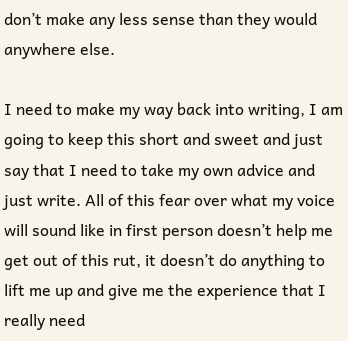don’t make any less sense than they would anywhere else.

I need to make my way back into writing, I am going to keep this short and sweet and just say that I need to take my own advice and just write. All of this fear over what my voice will sound like in first person doesn’t help me get out of this rut, it doesn’t do anything to lift me up and give me the experience that I really need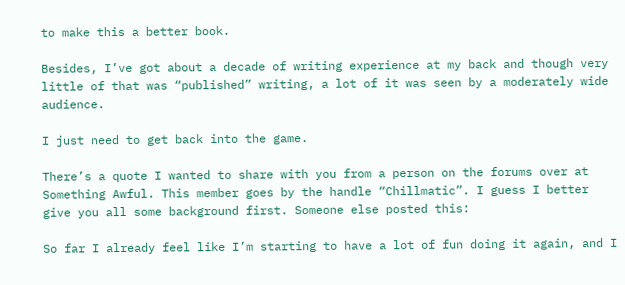to make this a better book.

Besides, I’ve got about a decade of writing experience at my back and though very little of that was “published” writing, a lot of it was seen by a moderately wide audience.

I just need to get back into the game.

There’s a quote I wanted to share with you from a person on the forums over at Something Awful. This member goes by the handle “Chillmatic”. I guess I better give you all some background first. Someone else posted this:

So far I already feel like I’m starting to have a lot of fun doing it again, and I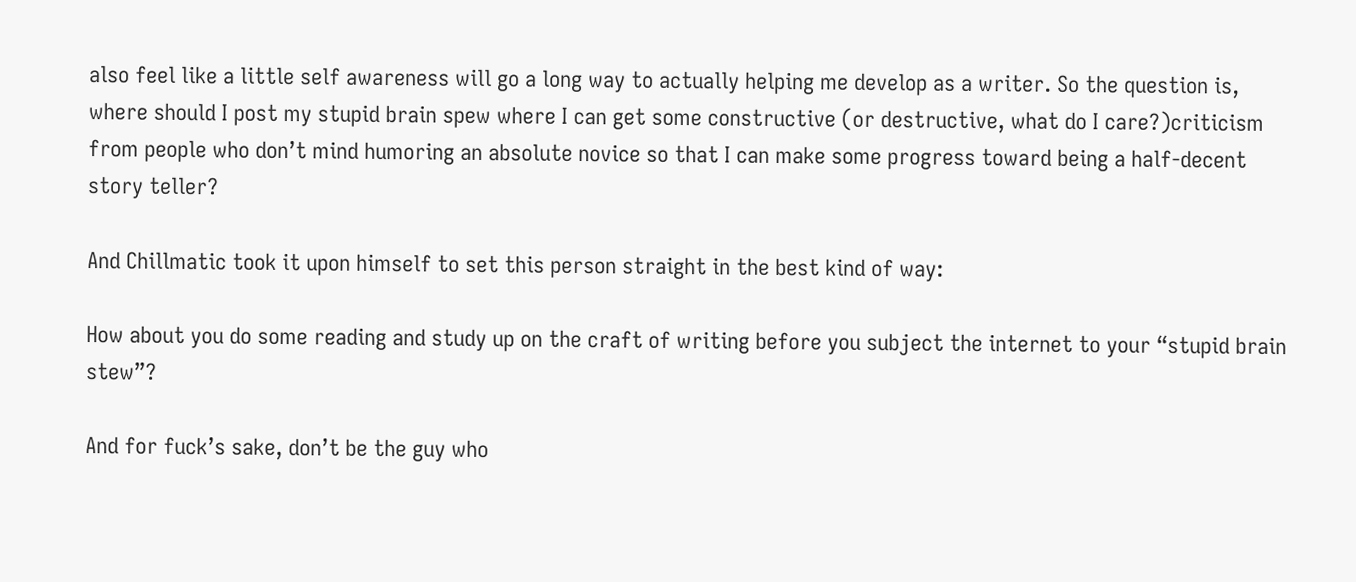also feel like a little self awareness will go a long way to actually helping me develop as a writer. So the question is, where should I post my stupid brain spew where I can get some constructive (or destructive, what do I care?)criticism from people who don’t mind humoring an absolute novice so that I can make some progress toward being a half-decent story teller?

And Chillmatic took it upon himself to set this person straight in the best kind of way:

How about you do some reading and study up on the craft of writing before you subject the internet to your “stupid brain stew”?

And for fuck’s sake, don’t be the guy who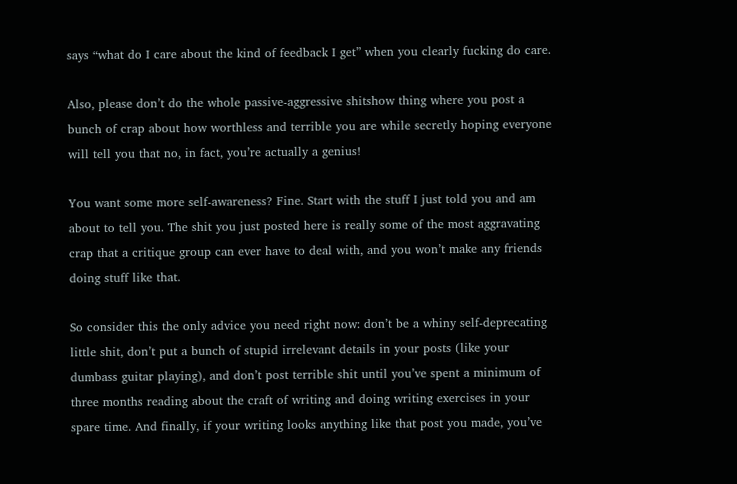says “what do I care about the kind of feedback I get” when you clearly fucking do care.

Also, please don’t do the whole passive-aggressive shitshow thing where you post a bunch of crap about how worthless and terrible you are while secretly hoping everyone will tell you that no, in fact, you’re actually a genius!

You want some more self-awareness? Fine. Start with the stuff I just told you and am about to tell you. The shit you just posted here is really some of the most aggravating crap that a critique group can ever have to deal with, and you won’t make any friends doing stuff like that.

So consider this the only advice you need right now: don’t be a whiny self-deprecating little shit, don’t put a bunch of stupid irrelevant details in your posts (like your dumbass guitar playing), and don’t post terrible shit until you’ve spent a minimum of three months reading about the craft of writing and doing writing exercises in your spare time. And finally, if your writing looks anything like that post you made, you’ve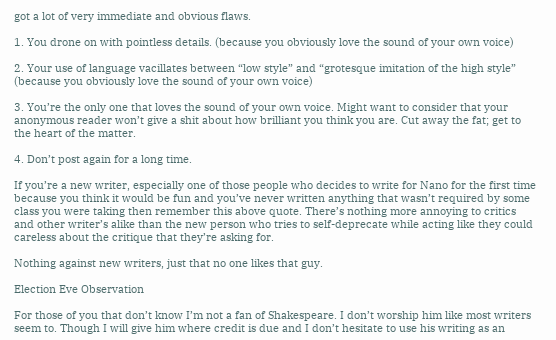got a lot of very immediate and obvious flaws.

1. You drone on with pointless details. (because you obviously love the sound of your own voice)

2. Your use of language vacillates between “low style” and “grotesque imitation of the high style” (because you obviously love the sound of your own voice)

3. You’re the only one that loves the sound of your own voice. Might want to consider that your anonymous reader won’t give a shit about how brilliant you think you are. Cut away the fat; get to the heart of the matter.

4. Don’t post again for a long time.

If you’re a new writer, especially one of those people who decides to write for Nano for the first time because you think it would be fun and you’ve never written anything that wasn’t required by some class you were taking then remember this above quote. There’s nothing more annoying to critics and other writer’s alike than the new person who tries to self-deprecate while acting like they could careless about the critique that they’re asking for.

Nothing against new writers, just that no one likes that guy.

Election Eve Observation

For those of you that don’t know I’m not a fan of Shakespeare. I don’t worship him like most writers seem to. Though I will give him where credit is due and I don’t hesitate to use his writing as an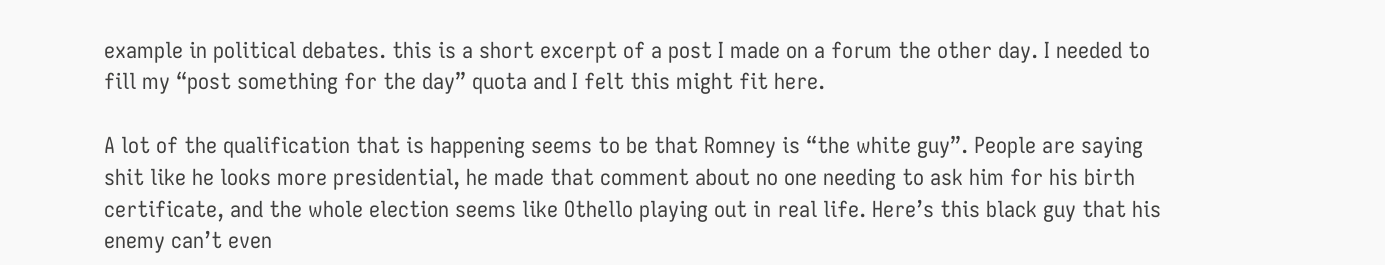example in political debates. this is a short excerpt of a post I made on a forum the other day. I needed to fill my “post something for the day” quota and I felt this might fit here.

A lot of the qualification that is happening seems to be that Romney is “the white guy”. People are saying shit like he looks more presidential, he made that comment about no one needing to ask him for his birth certificate, and the whole election seems like Othello playing out in real life. Here’s this black guy that his enemy can’t even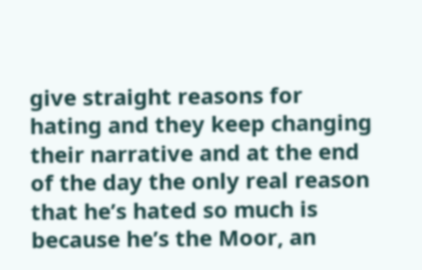give straight reasons for hating and they keep changing their narrative and at the end of the day the only real reason that he’s hated so much is because he’s the Moor, an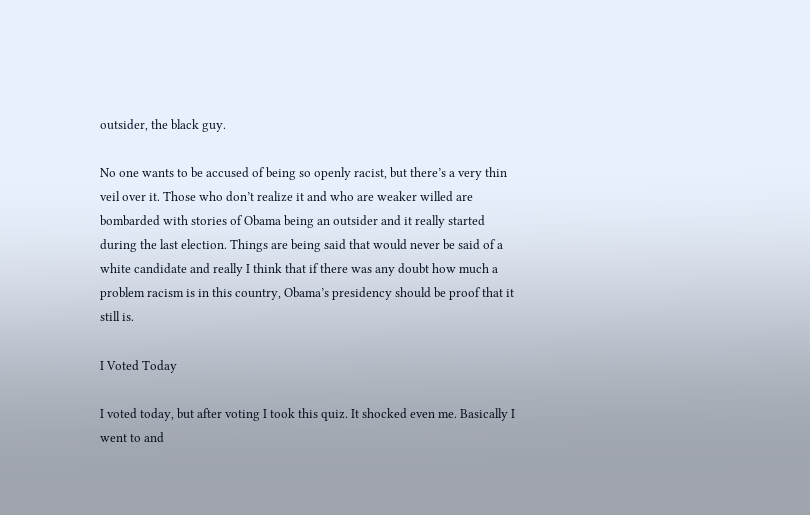outsider, the black guy.

No one wants to be accused of being so openly racist, but there’s a very thin veil over it. Those who don’t realize it and who are weaker willed are bombarded with stories of Obama being an outsider and it really started during the last election. Things are being said that would never be said of a white candidate and really I think that if there was any doubt how much a problem racism is in this country, Obama’s presidency should be proof that it still is.

I Voted Today

I voted today, but after voting I took this quiz. It shocked even me. Basically I went to and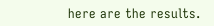here are the results.